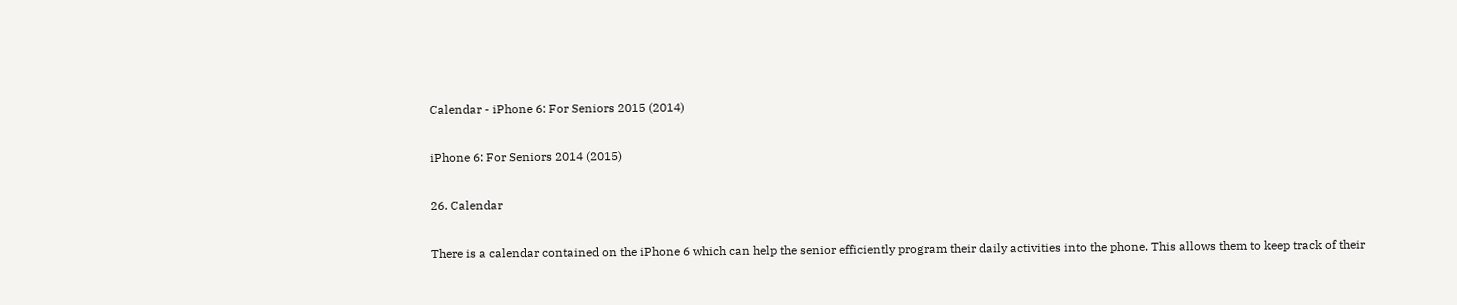Calendar - iPhone 6: For Seniors 2015 (2014)

iPhone 6: For Seniors 2014 (2015)

26. Calendar

There is a calendar contained on the iPhone 6 which can help the senior efficiently program their daily activities into the phone. This allows them to keep track of their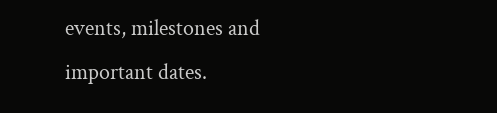events, milestones and important dates.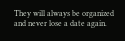They will always be organized and never lose a date again.